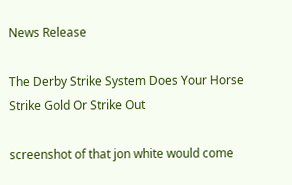News Release

The Derby Strike System Does Your Horse Strike Gold Or Strike Out

screenshot of that jon white would come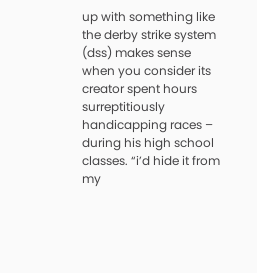up with something like the derby strike system (dss) makes sense when you consider its creator spent hours surreptitiously handicapping races – during his high school classes. “i’d hide it from my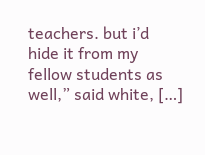teachers. but i’d hide it from my fellow students as well,” said white, […]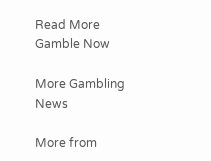Read More Gamble Now

More Gambling News

More from